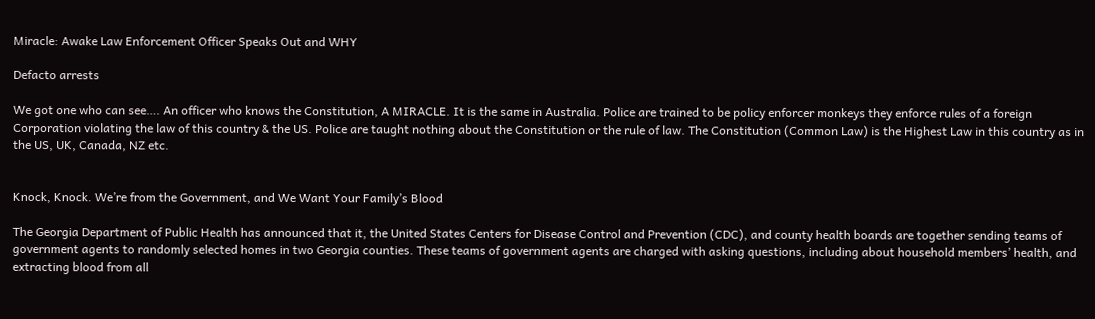Miracle: Awake Law Enforcement Officer Speaks Out and WHY

Defacto arrests

We got one who can see…. An officer who knows the Constitution, A MIRACLE. It is the same in Australia. Police are trained to be policy enforcer monkeys they enforce rules of a foreign Corporation violating the law of this country & the US. Police are taught nothing about the Constitution or the rule of law. The Constitution (Common Law) is the Highest Law in this country as in the US, UK, Canada, NZ etc.


Knock, Knock. We’re from the Government, and We Want Your Family’s Blood

The Georgia Department of Public Health has announced that it, the United States Centers for Disease Control and Prevention (CDC), and county health boards are together sending teams of government agents to randomly selected homes in two Georgia counties. These teams of government agents are charged with asking questions, including about household members’ health, and extracting blood from all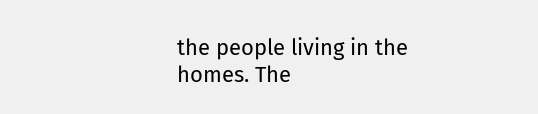the people living in the homes. The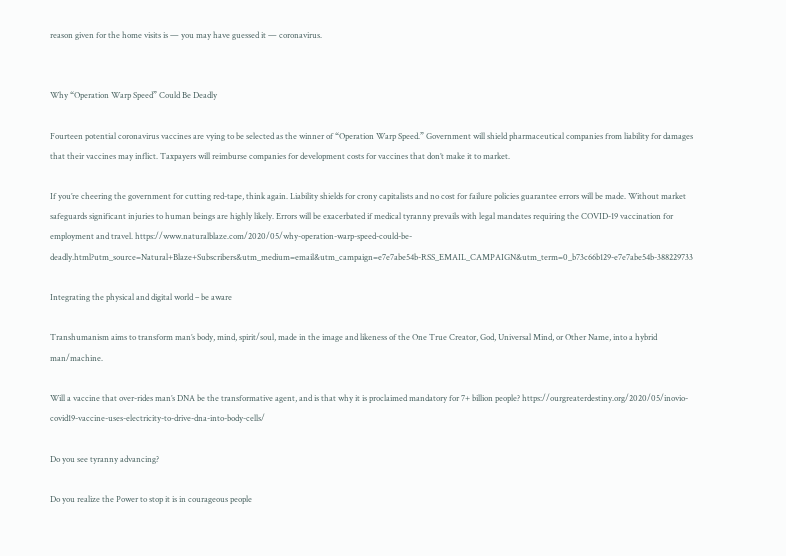reason given for the home visits is — you may have guessed it — coronavirus.


Why “Operation Warp Speed” Could Be Deadly

Fourteen potential coronavirus vaccines are vying to be selected as the winner of “Operation Warp Speed.” Government will shield pharmaceutical companies from liability for damages that their vaccines may inflict. Taxpayers will reimburse companies for development costs for vaccines that don’t make it to market.

If you’re cheering the government for cutting red-tape, think again. Liability shields for crony capitalists and no cost for failure policies guarantee errors will be made. Without market safeguards significant injuries to human beings are highly likely. Errors will be exacerbated if medical tyranny prevails with legal mandates requiring the COVID-19 vaccination for employment and travel. https://www.naturalblaze.com/2020/05/why-operation-warp-speed-could-be-deadly.html?utm_source=Natural+Blaze+Subscribers&utm_medium=email&utm_campaign=e7e7abe54b-RSS_EMAIL_CAMPAIGN&utm_term=0_b73c66b129-e7e7abe54b-388229733

Integrating the physical and digital world – be aware

Transhumanism aims to transform man’s body, mind, spirit/soul, made in the image and likeness of the One True Creator, God, Universal Mind, or Other Name, into a hybrid man/machine.

Will a vaccine that over-rides man’s DNA be the transformative agent, and is that why it is proclaimed mandatory for 7+ billion people? https://ourgreaterdestiny.org/2020/05/inovio-covid19-vaccine-uses-electricity-to-drive-dna-into-body-cells/

Do you see tyranny advancing?

Do you realize the Power to stop it is in courageous people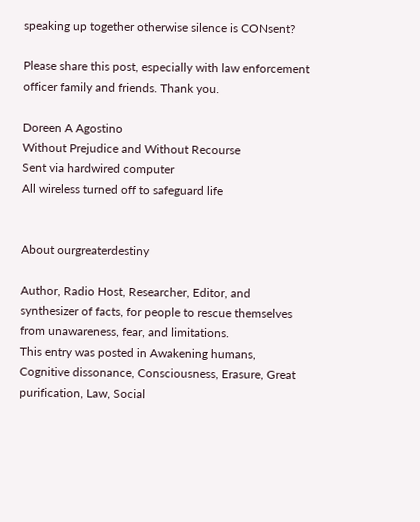speaking up together otherwise silence is CONsent?

Please share this post, especially with law enforcement officer family and friends. Thank you.

Doreen A Agostino
Without Prejudice and Without Recourse
Sent via hardwired computer
All wireless turned off to safeguard life


About ourgreaterdestiny

Author, Radio Host, Researcher, Editor, and synthesizer of facts, for people to rescue themselves from unawareness, fear, and limitations.
This entry was posted in Awakening humans, Cognitive dissonance, Consciousness, Erasure, Great purification, Law, Social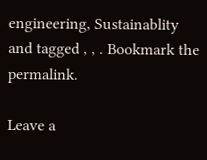engineering, Sustainablity and tagged , , . Bookmark the permalink.

Leave a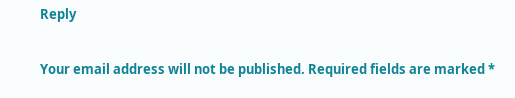Reply

Your email address will not be published. Required fields are marked *